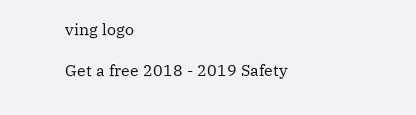ving logo

Get a free 2018 - 2019 Safety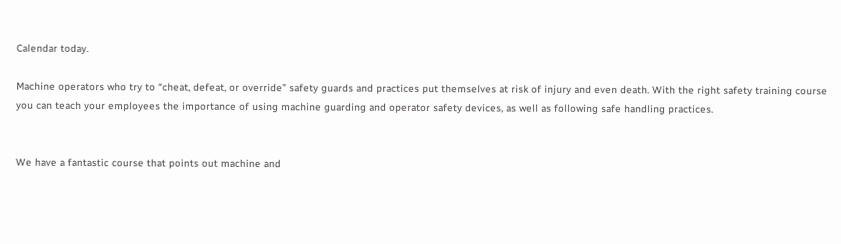Calendar today.

Machine operators who try to “cheat, defeat, or override” safety guards and practices put themselves at risk of injury and even death. With the right safety training course you can teach your employees the importance of using machine guarding and operator safety devices, as well as following safe handling practices.


We have a fantastic course that points out machine and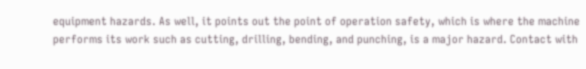equipment hazards. As well, it points out the point of operation safety, which is where the machine performs its work such as cutting, drilling, bending, and punching, is a major hazard. Contact with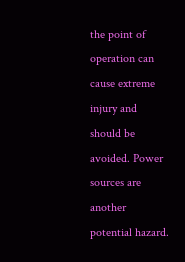the point of operation can cause extreme injury and should be avoided. Power sources are another potential hazard.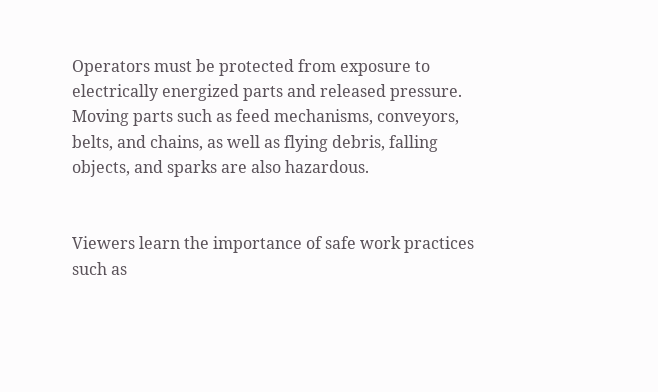Operators must be protected from exposure to electrically energized parts and released pressure. Moving parts such as feed mechanisms, conveyors, belts, and chains, as well as flying debris, falling objects, and sparks are also hazardous.


Viewers learn the importance of safe work practices such as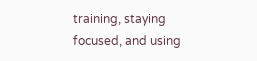training, staying focused, and using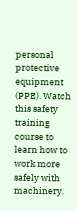personal protective equipment (PPE). Watch this safety training course to learn how to work more safely with machinery.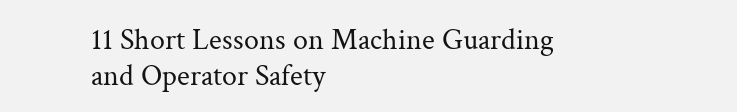11 Short Lessons on Machine Guarding and Operator Safety